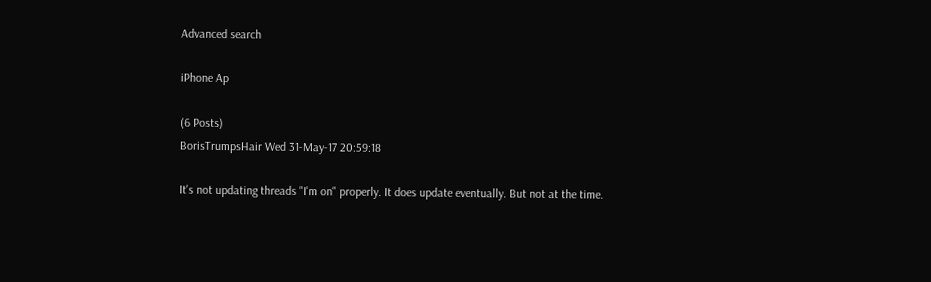Advanced search

iPhone Ap

(6 Posts)
BorisTrumpsHair Wed 31-May-17 20:59:18

It's not updating threads "I'm on" properly. It does update eventually. But not at the time.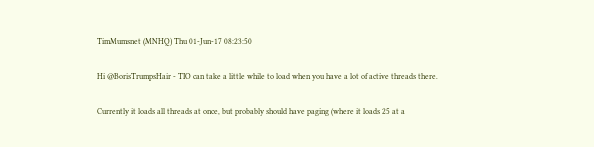TimMumsnet (MNHQ) Thu 01-Jun-17 08:23:50

Hi @BorisTrumpsHair - TIO can take a little while to load when you have a lot of active threads there.

Currently it loads all threads at once, but probably should have paging (where it loads 25 at a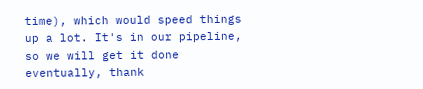time), which would speed things up a lot. It's in our pipeline, so we will get it done eventually, thank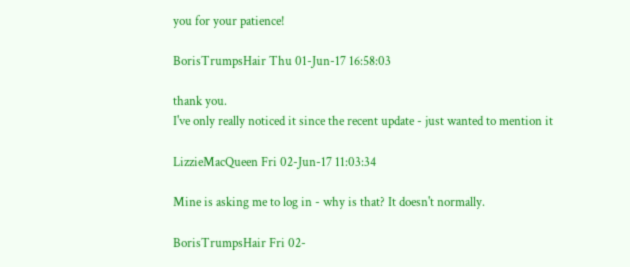you for your patience!

BorisTrumpsHair Thu 01-Jun-17 16:58:03

thank you.
I've only really noticed it since the recent update - just wanted to mention it

LizzieMacQueen Fri 02-Jun-17 11:03:34

Mine is asking me to log in - why is that? It doesn't normally.

BorisTrumpsHair Fri 02-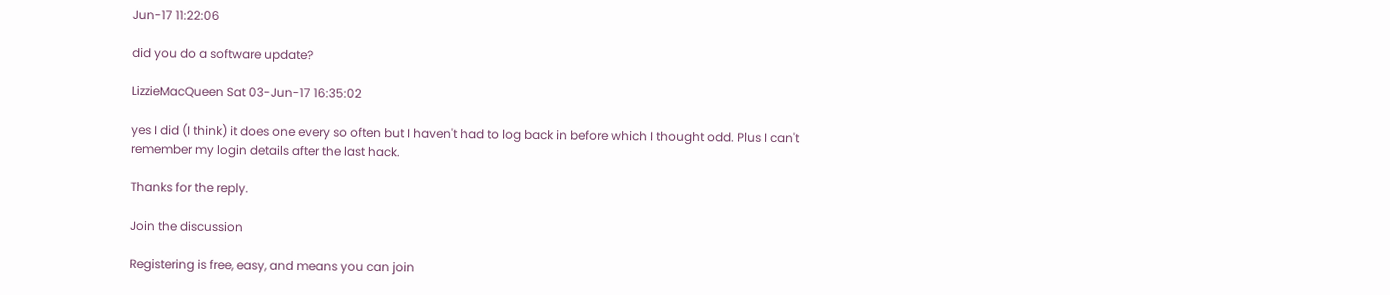Jun-17 11:22:06

did you do a software update?

LizzieMacQueen Sat 03-Jun-17 16:35:02

yes I did (I think) it does one every so often but I haven't had to log back in before which I thought odd. Plus I can't remember my login details after the last hack.

Thanks for the reply.

Join the discussion

Registering is free, easy, and means you can join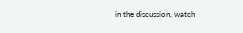in the discussion, watch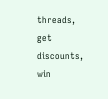threads, get discounts, win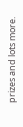prizes and lots more.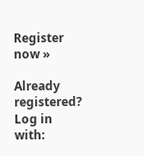Register now »

Already registered? Log in with: